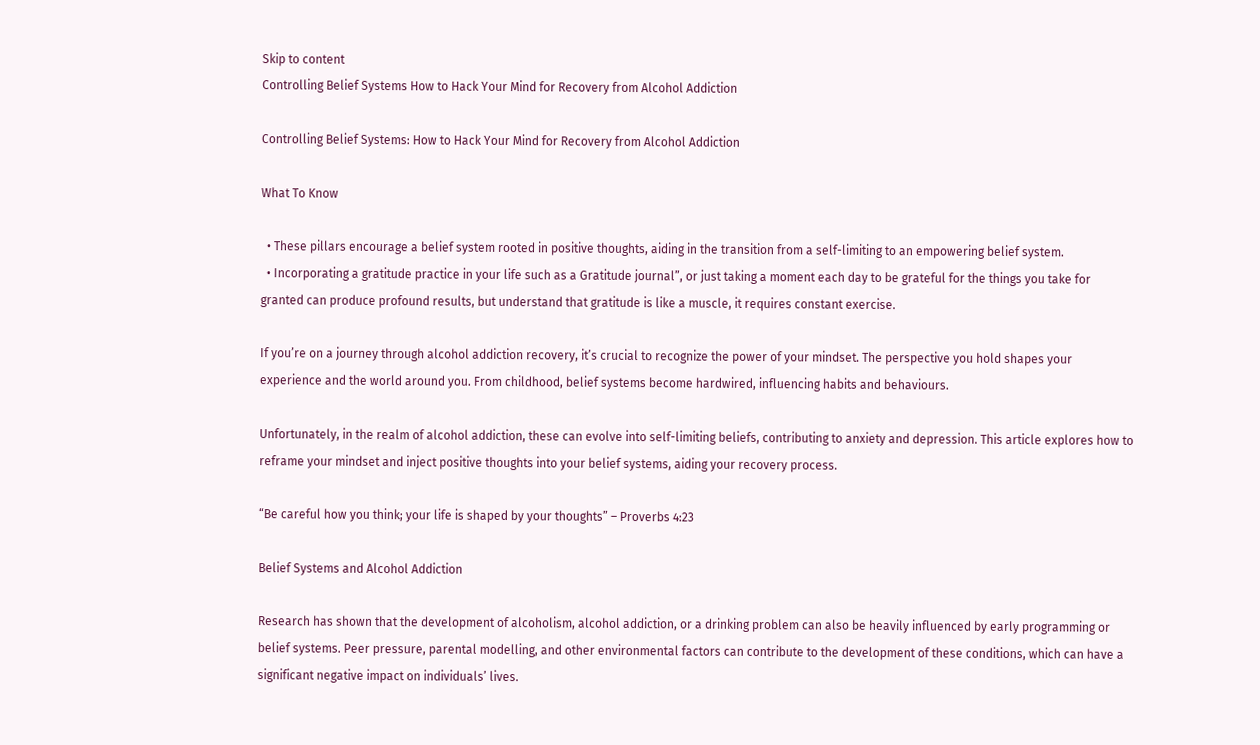Skip to content
Controlling Belief Systems How to Hack Your Mind for Recovery from Alcohol Addiction

Controlling Belief Systems: How to Hack Your Mind for Recovery from Alcohol Addiction

What To Know

  • These pillars encourage a belief system rooted in positive thoughts, aiding in the transition from a self-limiting to an empowering belief system.
  • Incorporating a gratitude practice in your life such as a Gratitude journal”, or just taking a moment each day to be grateful for the things you take for granted can produce profound results, but understand that gratitude is like a muscle, it requires constant exercise.

If you’re on a journey through alcohol addiction recovery, it’s crucial to recognize the power of your mindset. The perspective you hold shapes your experience and the world around you. From childhood, belief systems become hardwired, influencing habits and behaviours.

Unfortunately, in the realm of alcohol addiction, these can evolve into self-limiting beliefs, contributing to anxiety and depression. This article explores how to reframe your mindset and inject positive thoughts into your belief systems, aiding your recovery process.

“Be careful how you think; your life is shaped by your thoughts” – Proverbs 4:23

Belief Systems and Alcohol Addiction

Research has shown that the development of alcoholism, alcohol addiction, or a drinking problem can also be heavily influenced by early programming or belief systems. Peer pressure, parental modelling, and other environmental factors can contribute to the development of these conditions, which can have a significant negative impact on individuals’ lives.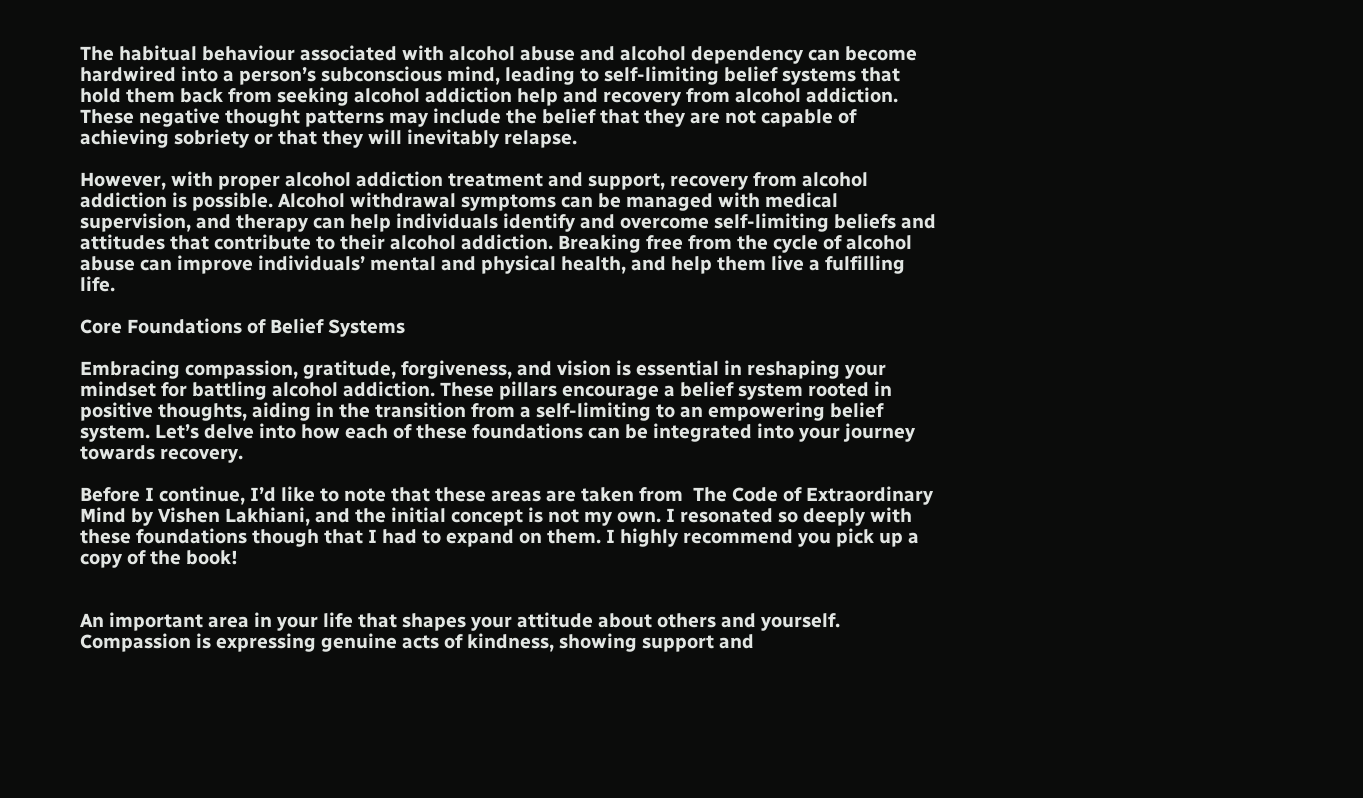The habitual behaviour associated with alcohol abuse and alcohol dependency can become hardwired into a person’s subconscious mind, leading to self-limiting belief systems that hold them back from seeking alcohol addiction help and recovery from alcohol addiction. These negative thought patterns may include the belief that they are not capable of achieving sobriety or that they will inevitably relapse.

However, with proper alcohol addiction treatment and support, recovery from alcohol addiction is possible. Alcohol withdrawal symptoms can be managed with medical supervision, and therapy can help individuals identify and overcome self-limiting beliefs and attitudes that contribute to their alcohol addiction. Breaking free from the cycle of alcohol abuse can improve individuals’ mental and physical health, and help them live a fulfilling life.

Core Foundations of Belief Systems

Embracing compassion, gratitude, forgiveness, and vision is essential in reshaping your mindset for battling alcohol addiction. These pillars encourage a belief system rooted in positive thoughts, aiding in the transition from a self-limiting to an empowering belief system. Let’s delve into how each of these foundations can be integrated into your journey towards recovery.

Before I continue, I’d like to note that these areas are taken from  The Code of Extraordinary Mind by Vishen Lakhiani, and the initial concept is not my own. I resonated so deeply with these foundations though that I had to expand on them. I highly recommend you pick up a copy of the book!


An important area in your life that shapes your attitude about others and yourself. Compassion is expressing genuine acts of kindness, showing support and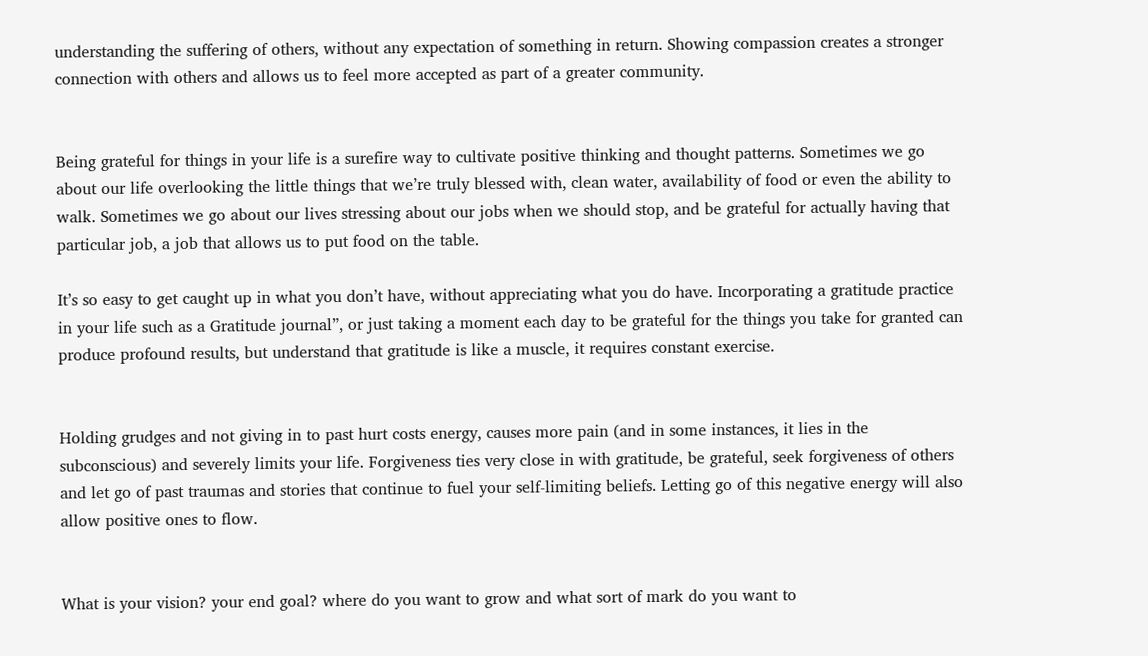understanding the suffering of others, without any expectation of something in return. Showing compassion creates a stronger connection with others and allows us to feel more accepted as part of a greater community.


Being grateful for things in your life is a surefire way to cultivate positive thinking and thought patterns. Sometimes we go about our life overlooking the little things that we’re truly blessed with, clean water, availability of food or even the ability to walk. Sometimes we go about our lives stressing about our jobs when we should stop, and be grateful for actually having that particular job, a job that allows us to put food on the table.

It’s so easy to get caught up in what you don’t have, without appreciating what you do have. Incorporating a gratitude practice in your life such as a Gratitude journal”, or just taking a moment each day to be grateful for the things you take for granted can produce profound results, but understand that gratitude is like a muscle, it requires constant exercise.


Holding grudges and not giving in to past hurt costs energy, causes more pain (and in some instances, it lies in the subconscious) and severely limits your life. Forgiveness ties very close in with gratitude, be grateful, seek forgiveness of others and let go of past traumas and stories that continue to fuel your self-limiting beliefs. Letting go of this negative energy will also allow positive ones to flow.


What is your vision? your end goal? where do you want to grow and what sort of mark do you want to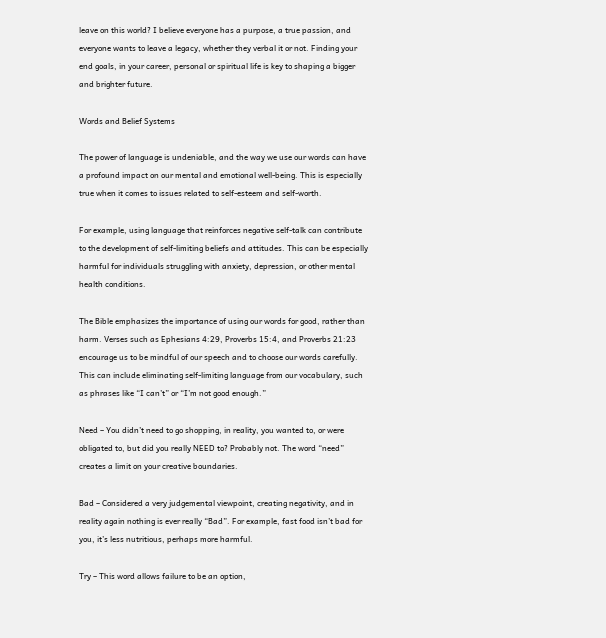leave on this world? I believe everyone has a purpose, a true passion, and everyone wants to leave a legacy, whether they verbal it or not. Finding your end goals, in your career, personal or spiritual life is key to shaping a bigger and brighter future.

Words and Belief Systems

The power of language is undeniable, and the way we use our words can have a profound impact on our mental and emotional well-being. This is especially true when it comes to issues related to self-esteem and self-worth.

For example, using language that reinforces negative self-talk can contribute to the development of self-limiting beliefs and attitudes. This can be especially harmful for individuals struggling with anxiety, depression, or other mental health conditions.

The Bible emphasizes the importance of using our words for good, rather than harm. Verses such as Ephesians 4:29, Proverbs 15:4, and Proverbs 21:23 encourage us to be mindful of our speech and to choose our words carefully. This can include eliminating self-limiting language from our vocabulary, such as phrases like “I can’t” or “I’m not good enough.”

Need – You didn’t need to go shopping, in reality, you wanted to, or were obligated to, but did you really NEED to? Probably not. The word “need” creates a limit on your creative boundaries.

Bad – Considered a very judgemental viewpoint, creating negativity, and in reality again nothing is ever really “Bad”. For example, fast food isn’t bad for you, it’s less nutritious, perhaps more harmful.

Try – This word allows failure to be an option,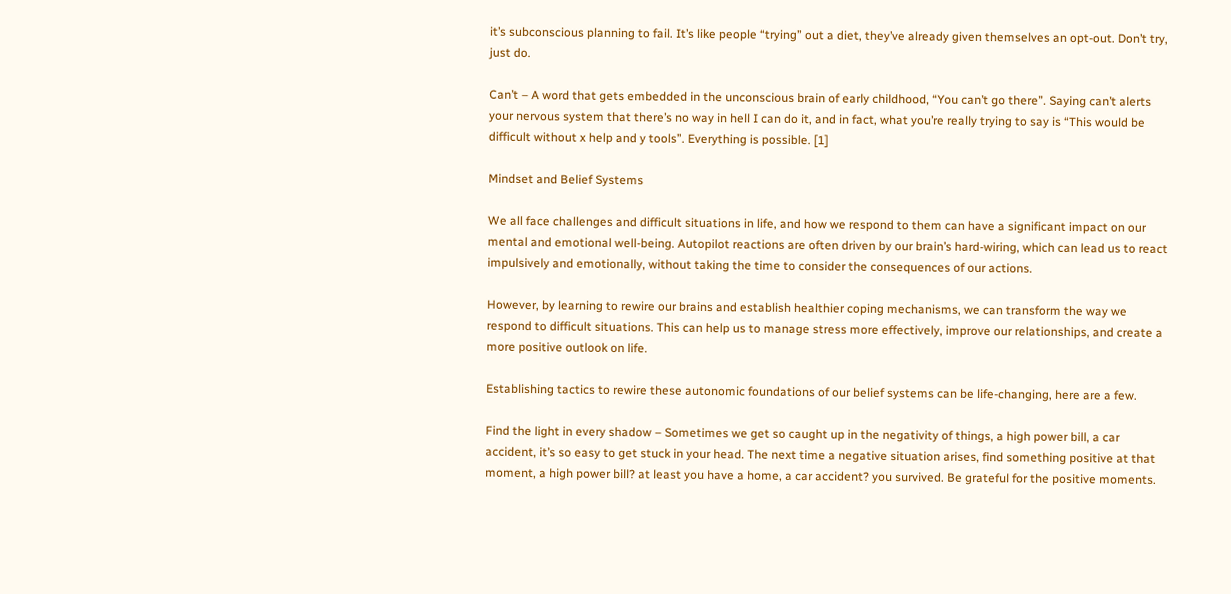it’s subconscious planning to fail. It’s like people “trying” out a diet, they’ve already given themselves an opt-out. Don’t try, just do.

Can’t – A word that gets embedded in the unconscious brain of early childhood, “You can’t go there”. Saying can’t alerts your nervous system that there’s no way in hell I can do it, and in fact, what you’re really trying to say is “This would be difficult without x help and y tools”. Everything is possible. [1]

Mindset and Belief Systems

We all face challenges and difficult situations in life, and how we respond to them can have a significant impact on our mental and emotional well-being. Autopilot reactions are often driven by our brain’s hard-wiring, which can lead us to react impulsively and emotionally, without taking the time to consider the consequences of our actions.

However, by learning to rewire our brains and establish healthier coping mechanisms, we can transform the way we respond to difficult situations. This can help us to manage stress more effectively, improve our relationships, and create a more positive outlook on life.

Establishing tactics to rewire these autonomic foundations of our belief systems can be life-changing, here are a few.

Find the light in every shadow – Sometimes we get so caught up in the negativity of things, a high power bill, a car accident, it’s so easy to get stuck in your head. The next time a negative situation arises, find something positive at that moment, a high power bill? at least you have a home, a car accident? you survived. Be grateful for the positive moments.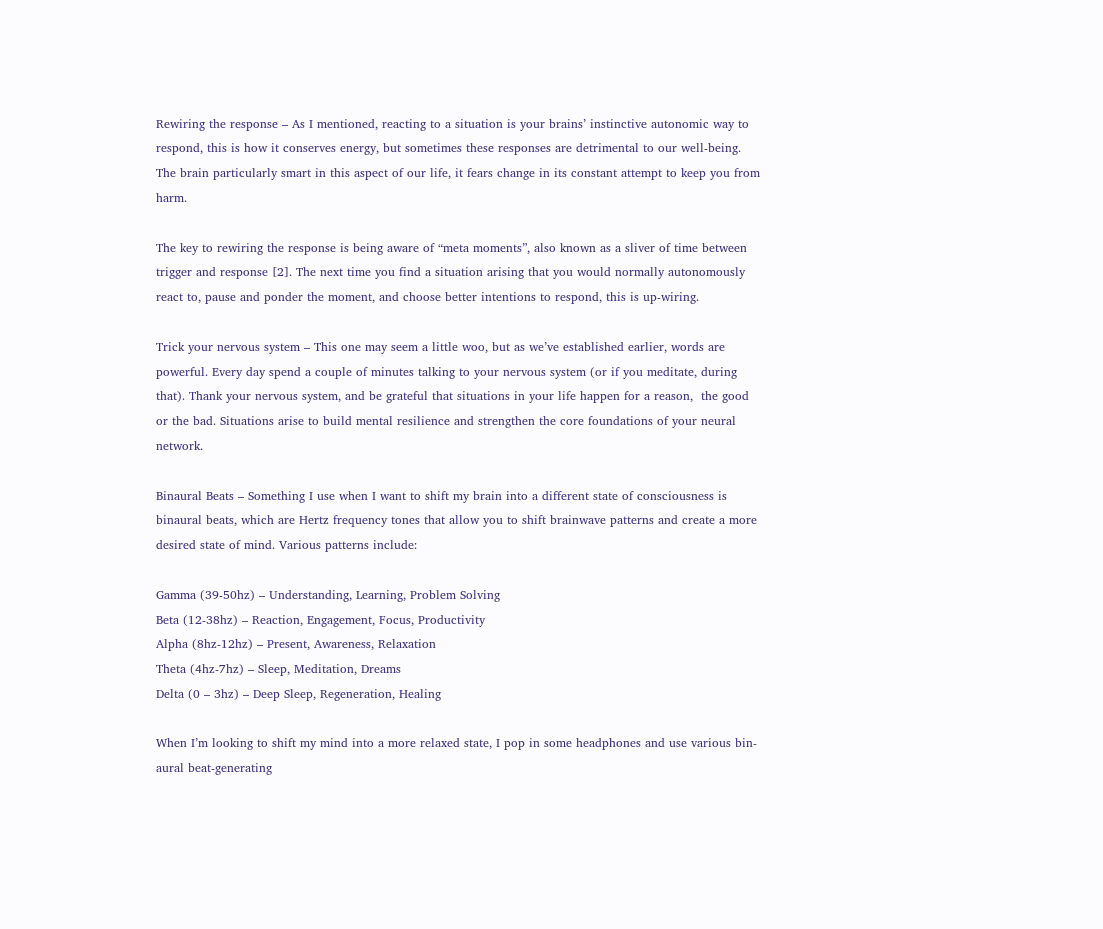Rewiring the response – As I mentioned, reacting to a situation is your brains’ instinctive autonomic way to respond, this is how it conserves energy, but sometimes these responses are detrimental to our well-being. The brain particularly smart in this aspect of our life, it fears change in its constant attempt to keep you from harm.

The key to rewiring the response is being aware of “meta moments”, also known as a sliver of time between trigger and response [2]. The next time you find a situation arising that you would normally autonomously react to, pause and ponder the moment, and choose better intentions to respond, this is up-wiring.

Trick your nervous system – This one may seem a little woo, but as we’ve established earlier, words are powerful. Every day spend a couple of minutes talking to your nervous system (or if you meditate, during that). Thank your nervous system, and be grateful that situations in your life happen for a reason,  the good or the bad. Situations arise to build mental resilience and strengthen the core foundations of your neural network.

Binaural Beats – Something I use when I want to shift my brain into a different state of consciousness is binaural beats, which are Hertz frequency tones that allow you to shift brainwave patterns and create a more desired state of mind. Various patterns include:

Gamma (39-50hz) – Understanding, Learning, Problem Solving
Beta (12-38hz) – Reaction, Engagement, Focus, Productivity
Alpha (8hz-12hz) – Present, Awareness, Relaxation
Theta (4hz-7hz) – Sleep, Meditation, Dreams
Delta (0 – 3hz) – Deep Sleep, Regeneration, Healing

When I’m looking to shift my mind into a more relaxed state, I pop in some headphones and use various bin-aural beat-generating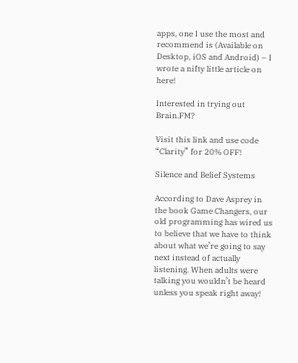apps, one I use the most and recommend is (Available on Desktop, iOS and Android) – I wrote a nifty little article on here!

Interested in trying out Brain.FM?

Visit this link and use code “Clarity” for 20% OFF!

Silence and Belief Systems

According to Dave Asprey in the book Game Changers, our old programming has wired us to believe that we have to think about what we’re going to say next instead of actually listening. When adults were talking you wouldn’t be heard unless you speak right away!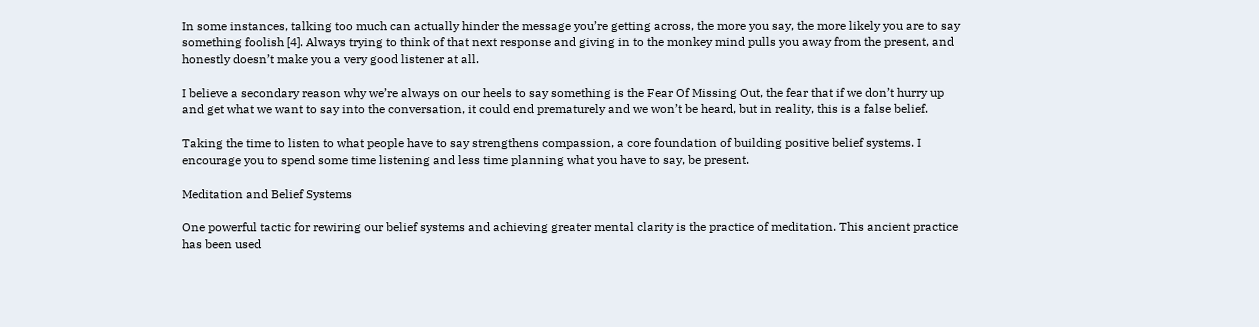In some instances, talking too much can actually hinder the message you’re getting across, the more you say, the more likely you are to say something foolish [4]. Always trying to think of that next response and giving in to the monkey mind pulls you away from the present, and honestly doesn’t make you a very good listener at all.

I believe a secondary reason why we’re always on our heels to say something is the Fear Of Missing Out, the fear that if we don’t hurry up and get what we want to say into the conversation, it could end prematurely and we won’t be heard, but in reality, this is a false belief.

Taking the time to listen to what people have to say strengthens compassion, a core foundation of building positive belief systems. I encourage you to spend some time listening and less time planning what you have to say, be present.

Meditation and Belief Systems

One powerful tactic for rewiring our belief systems and achieving greater mental clarity is the practice of meditation. This ancient practice has been used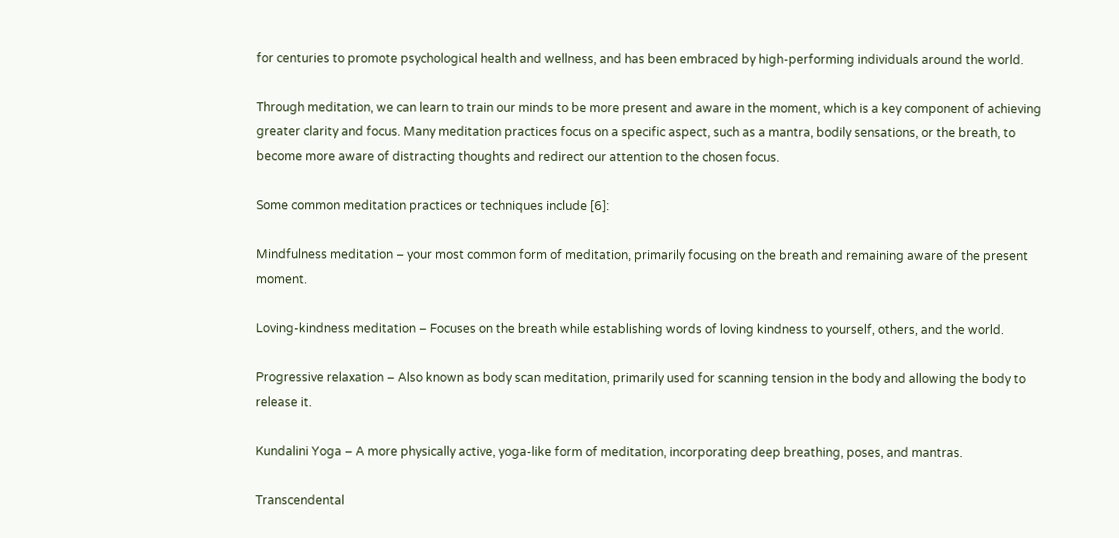for centuries to promote psychological health and wellness, and has been embraced by high-performing individuals around the world.

Through meditation, we can learn to train our minds to be more present and aware in the moment, which is a key component of achieving greater clarity and focus. Many meditation practices focus on a specific aspect, such as a mantra, bodily sensations, or the breath, to become more aware of distracting thoughts and redirect our attention to the chosen focus.

Some common meditation practices or techniques include [6]:

Mindfulness meditation – your most common form of meditation, primarily focusing on the breath and remaining aware of the present moment.

Loving-kindness meditation – Focuses on the breath while establishing words of loving kindness to yourself, others, and the world.

Progressive relaxation – Also known as body scan meditation, primarily used for scanning tension in the body and allowing the body to release it.

Kundalini Yoga – A more physically active, yoga-like form of meditation, incorporating deep breathing, poses, and mantras.

Transcendental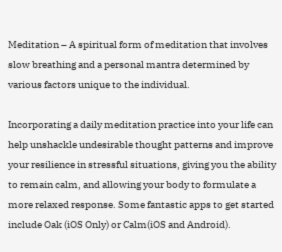Meditation – A spiritual form of meditation that involves slow breathing and a personal mantra determined by various factors unique to the individual.

Incorporating a daily meditation practice into your life can help unshackle undesirable thought patterns and improve your resilience in stressful situations, giving you the ability to remain calm, and allowing your body to formulate a more relaxed response. Some fantastic apps to get started include Oak (iOS Only) or Calm(iOS and Android).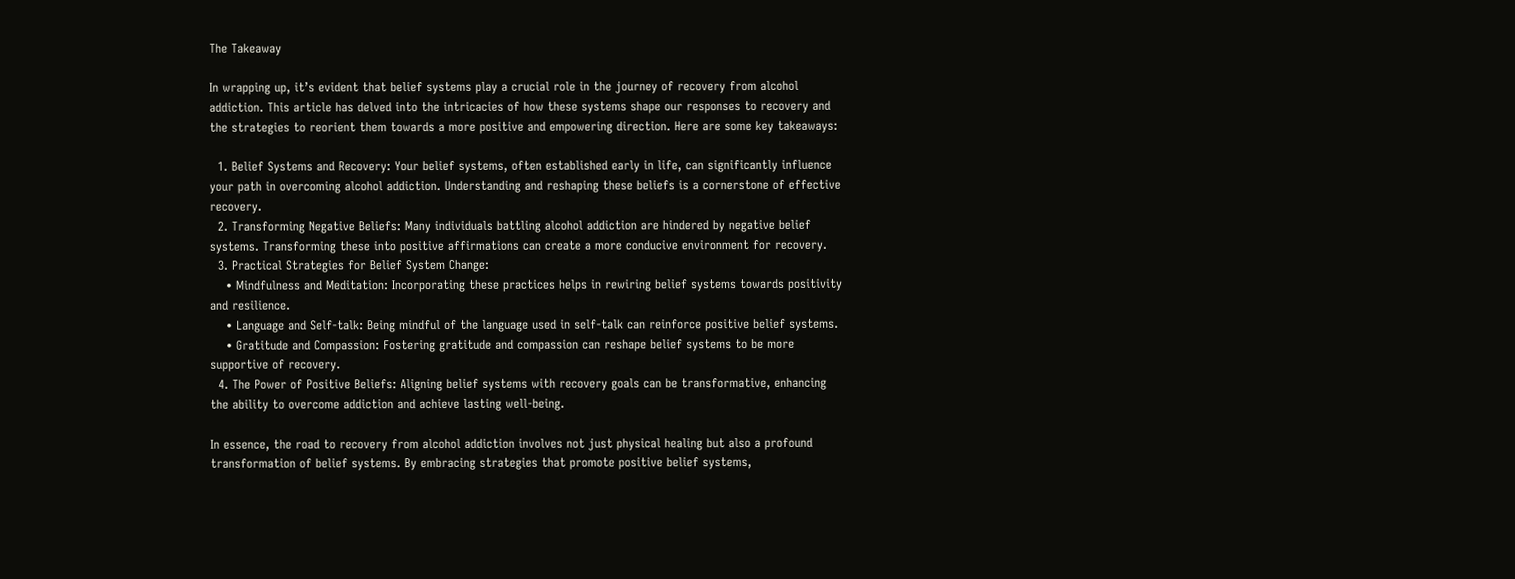The Takeaway

In wrapping up, it’s evident that belief systems play a crucial role in the journey of recovery from alcohol addiction. This article has delved into the intricacies of how these systems shape our responses to recovery and the strategies to reorient them towards a more positive and empowering direction. Here are some key takeaways:

  1. Belief Systems and Recovery: Your belief systems, often established early in life, can significantly influence your path in overcoming alcohol addiction. Understanding and reshaping these beliefs is a cornerstone of effective recovery.
  2. Transforming Negative Beliefs: Many individuals battling alcohol addiction are hindered by negative belief systems. Transforming these into positive affirmations can create a more conducive environment for recovery.
  3. Practical Strategies for Belief System Change:
    • Mindfulness and Meditation: Incorporating these practices helps in rewiring belief systems towards positivity and resilience.
    • Language and Self-talk: Being mindful of the language used in self-talk can reinforce positive belief systems.
    • Gratitude and Compassion: Fostering gratitude and compassion can reshape belief systems to be more supportive of recovery.
  4. The Power of Positive Beliefs: Aligning belief systems with recovery goals can be transformative, enhancing the ability to overcome addiction and achieve lasting well-being.

In essence, the road to recovery from alcohol addiction involves not just physical healing but also a profound transformation of belief systems. By embracing strategies that promote positive belief systems,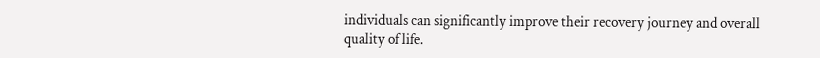individuals can significantly improve their recovery journey and overall quality of life.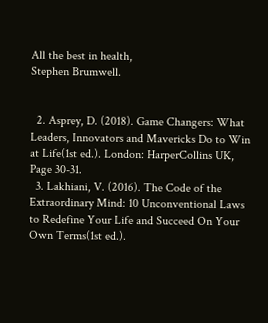All the best in health,
Stephen Brumwell.


  2. Asprey, D. (2018). Game Changers: What Leaders, Innovators and Mavericks Do to Win at Life(1st ed.). London: HarperCollins UK, Page 30-31.
  3. Lakhiani, V. (2016). The Code of the Extraordinary Mind: 10 Unconventional Laws to Redefine Your Life and Succeed On Your Own Terms(1st ed.).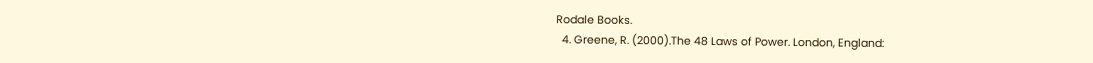Rodale Books.
  4. Greene, R. (2000).The 48 Laws of Power. London, England: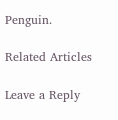Penguin.

Related Articles

Leave a Reply